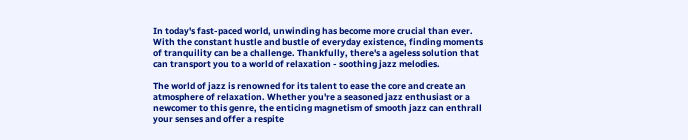In today's fast-paced world, unwinding has become more crucial than ever. With the constant hustle and bustle of everyday existence, finding moments of tranquility can be a challenge. Thankfully, there's a ageless solution that can transport you to a world of relaxation - soothing jazz melodies.

The world of jazz is renowned for its talent to ease the core and create an atmosphere of relaxation. Whether you're a seasoned jazz enthusiast or a newcomer to this genre, the enticing magnetism of smooth jazz can enthrall your senses and offer a respite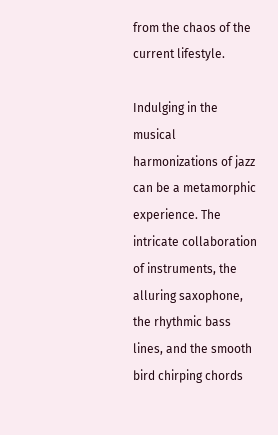from the chaos of the current lifestyle.

Indulging in the musical harmonizations of jazz can be a metamorphic experience. The intricate collaboration of instruments, the alluring saxophone, the rhythmic bass lines, and the smooth bird chirping chords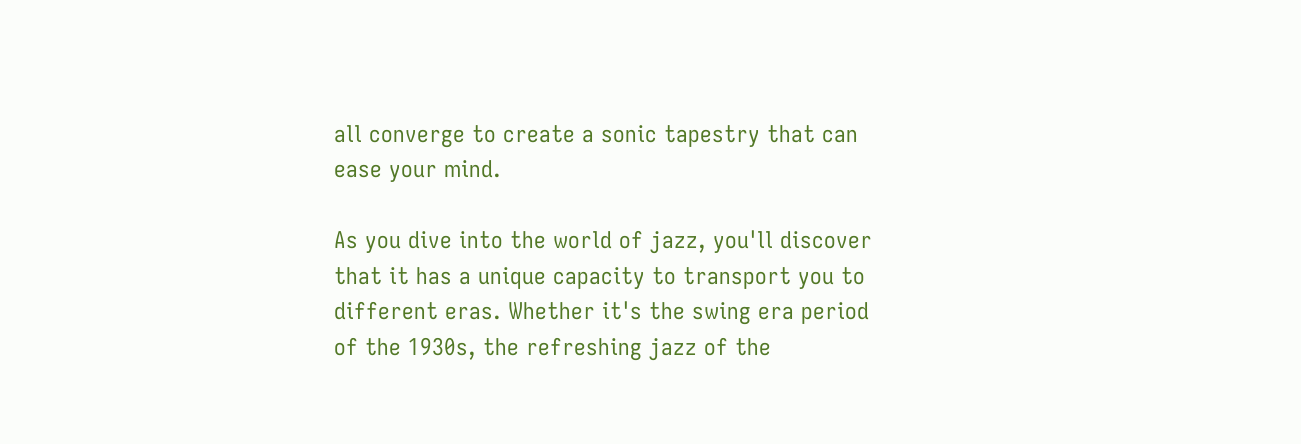all converge to create a sonic tapestry that can ease your mind.

As you dive into the world of jazz, you'll discover that it has a unique capacity to transport you to different eras. Whether it's the swing era period of the 1930s, the refreshing jazz of the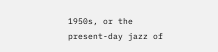1950s, or the present-day jazz of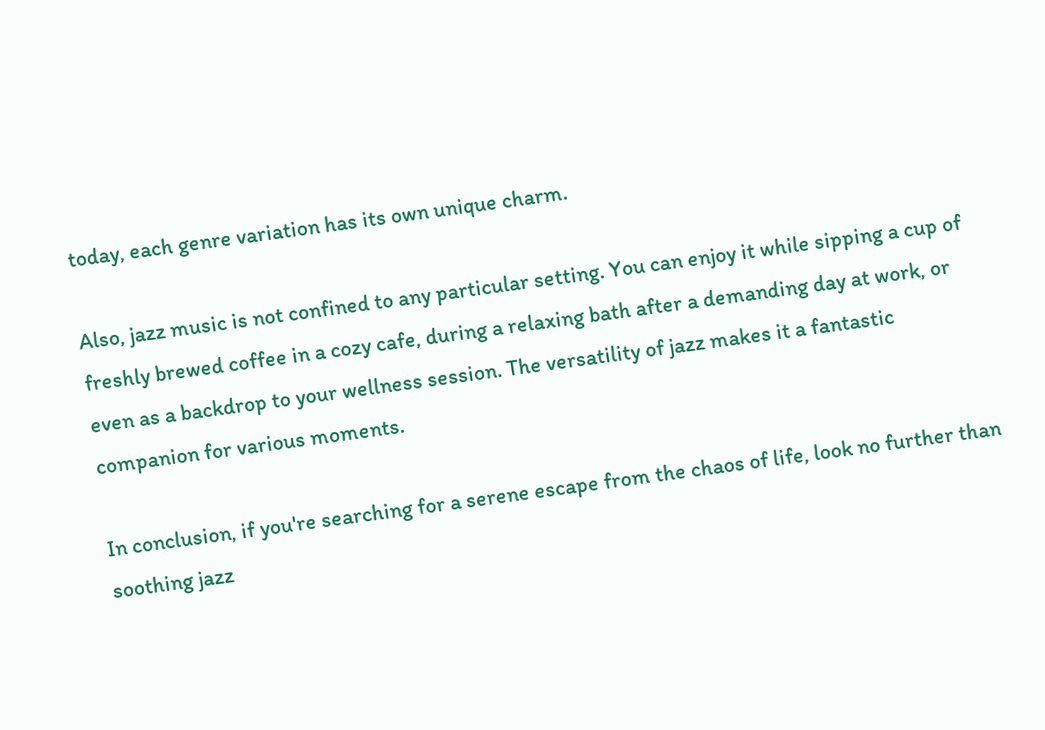today, each genre variation has its own unique charm.

Also, jazz music is not confined to any particular setting. You can enjoy it while sipping a cup of freshly brewed coffee in a cozy cafe, during a relaxing bath after a demanding day at work, or even as a backdrop to your wellness session. The versatility of jazz makes it a fantastic companion for various moments.

In conclusion, if you're searching for a serene escape from the chaos of life, look no further than soothing jazz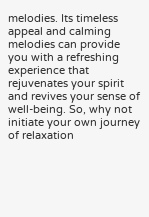melodies. Its timeless appeal and calming melodies can provide you with a refreshing experience that rejuvenates your spirit and revives your sense of well-being. So, why not initiate your own journey of relaxation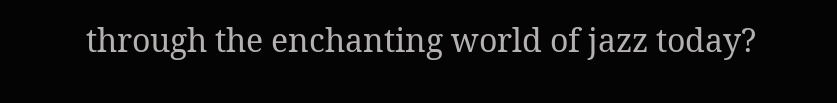through the enchanting world of jazz today?